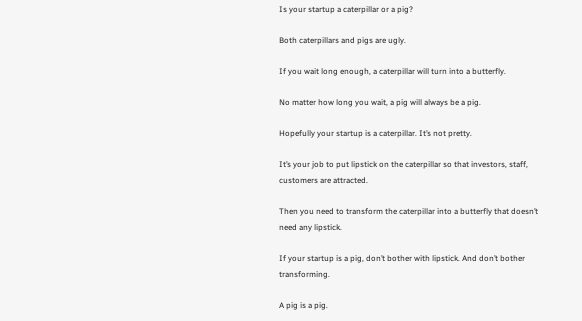Is your startup a caterpillar or a pig?

Both caterpillars and pigs are ugly.

If you wait long enough, a caterpillar will turn into a butterfly.

No matter how long you wait, a pig will always be a pig.

Hopefully your startup is a caterpillar. It’s not pretty.

It’s your job to put lipstick on the caterpillar so that investors, staff, customers are attracted.

Then you need to transform the caterpillar into a butterfly that doesn’t need any lipstick.

If your startup is a pig, don’t bother with lipstick. And don’t bother transforming.

A pig is a pig.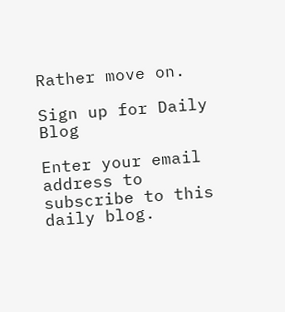Rather move on.

Sign up for Daily Blog

Enter your email address to subscribe to this daily blog.